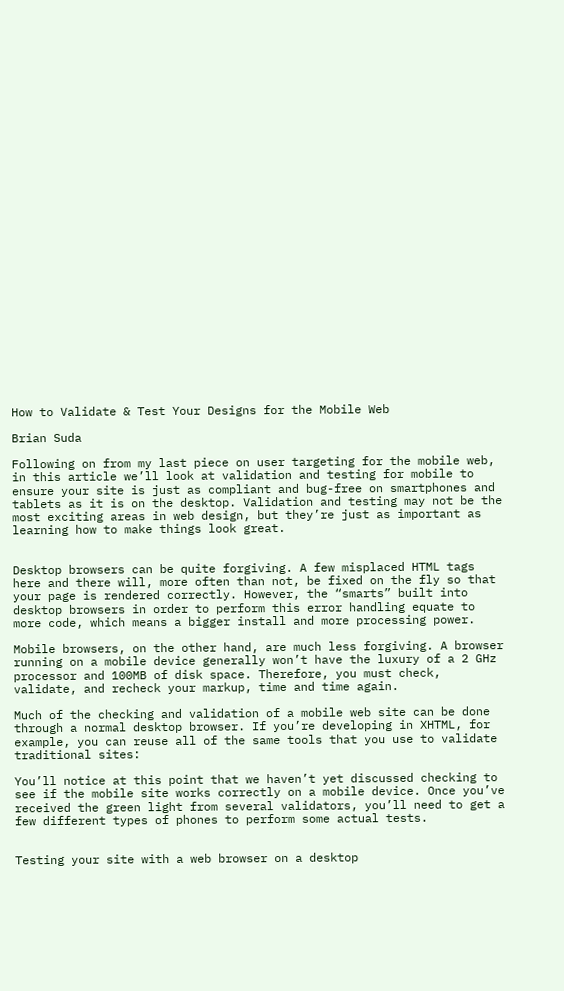How to Validate & Test Your Designs for the Mobile Web

Brian Suda

Following on from my last piece on user targeting for the mobile web, in this article we’ll look at validation and testing for mobile to ensure your site is just as compliant and bug-free on smartphones and tablets as it is on the desktop. Validation and testing may not be the most exciting areas in web design, but they’re just as important as learning how to make things look great.


Desktop browsers can be quite forgiving. A few misplaced HTML tags here and there will, more often than not, be fixed on the fly so that your page is rendered correctly. However, the “smarts” built into desktop browsers in order to perform this error handling equate to more code, which means a bigger install and more processing power.

Mobile browsers, on the other hand, are much less forgiving. A browser running on a mobile device generally won’t have the luxury of a 2 GHz processor and 100MB of disk space. Therefore, you must check, validate, and recheck your markup, time and time again.

Much of the checking and validation of a mobile web site can be done through a normal desktop browser. If you’re developing in XHTML, for example, you can reuse all of the same tools that you use to validate traditional sites:

You’ll notice at this point that we haven’t yet discussed checking to see if the mobile site works correctly on a mobile device. Once you’ve received the green light from several validators, you’ll need to get a few different types of phones to perform some actual tests.


Testing your site with a web browser on a desktop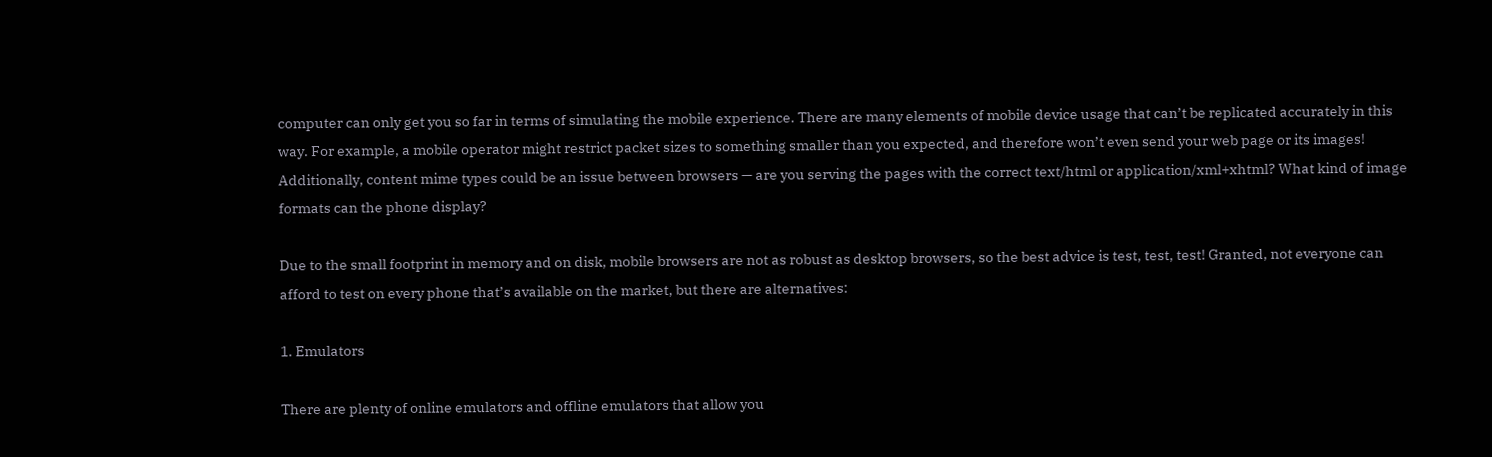computer can only get you so far in terms of simulating the mobile experience. There are many elements of mobile device usage that can’t be replicated accurately in this way. For example, a mobile operator might restrict packet sizes to something smaller than you expected, and therefore won’t even send your web page or its images! Additionally, content mime types could be an issue between browsers — are you serving the pages with the correct text/html or application/xml+xhtml? What kind of image formats can the phone display?

Due to the small footprint in memory and on disk, mobile browsers are not as robust as desktop browsers, so the best advice is test, test, test! Granted, not everyone can afford to test on every phone that’s available on the market, but there are alternatives:

1. Emulators

There are plenty of online emulators and offline emulators that allow you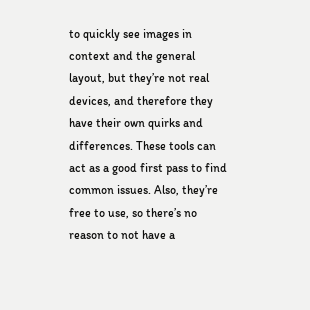to quickly see images in context and the general layout, but they’re not real devices, and therefore they have their own quirks and differences. These tools can act as a good first pass to find common issues. Also, they’re free to use, so there’s no reason to not have a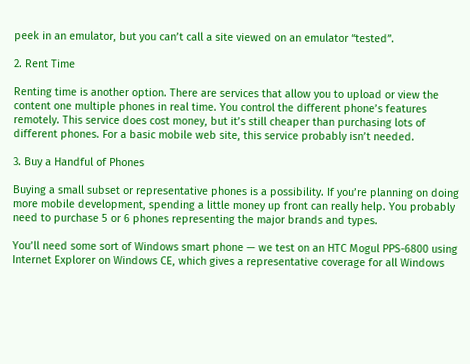peek in an emulator, but you can’t call a site viewed on an emulator “tested”.

2. Rent Time

Renting time is another option. There are services that allow you to upload or view the content one multiple phones in real time. You control the different phone’s features remotely. This service does cost money, but it’s still cheaper than purchasing lots of different phones. For a basic mobile web site, this service probably isn’t needed.

3. Buy a Handful of Phones

Buying a small subset or representative phones is a possibility. If you’re planning on doing more mobile development, spending a little money up front can really help. You probably need to purchase 5 or 6 phones representing the major brands and types.

You’ll need some sort of Windows smart phone — we test on an HTC Mogul PPS-6800 using Internet Explorer on Windows CE, which gives a representative coverage for all Windows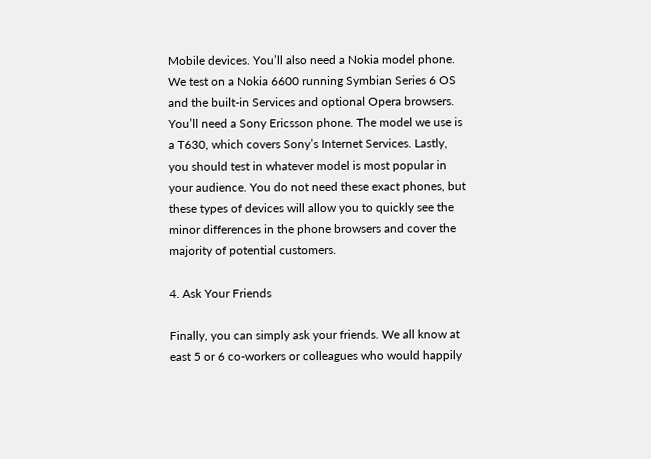Mobile devices. You’ll also need a Nokia model phone. We test on a Nokia 6600 running Symbian Series 6 OS and the built-in Services and optional Opera browsers. You’ll need a Sony Ericsson phone. The model we use is a T630, which covers Sony’s Internet Services. Lastly, you should test in whatever model is most popular in your audience. You do not need these exact phones, but these types of devices will allow you to quickly see the minor differences in the phone browsers and cover the majority of potential customers.

4. Ask Your Friends

Finally, you can simply ask your friends. We all know at east 5 or 6 co-workers or colleagues who would happily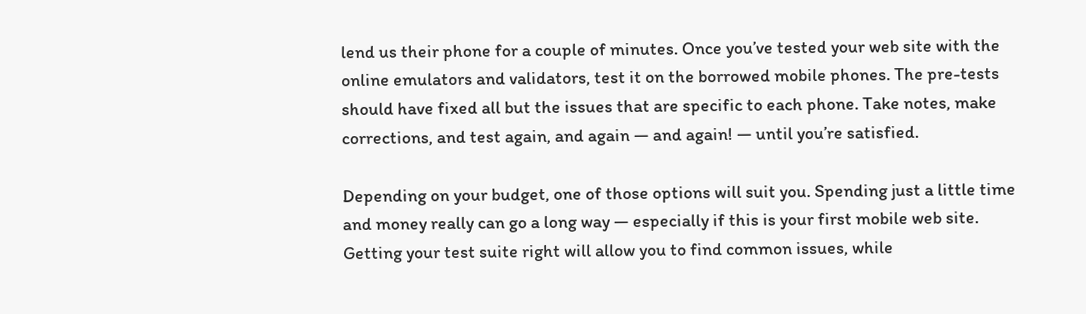lend us their phone for a couple of minutes. Once you’ve tested your web site with the online emulators and validators, test it on the borrowed mobile phones. The pre-tests should have fixed all but the issues that are specific to each phone. Take notes, make corrections, and test again, and again — and again! — until you’re satisfied.

Depending on your budget, one of those options will suit you. Spending just a little time and money really can go a long way — especially if this is your first mobile web site. Getting your test suite right will allow you to find common issues, while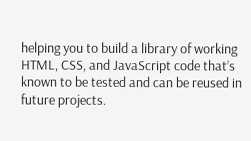helping you to build a library of working HTML, CSS, and JavaScript code that’s known to be tested and can be reused in future projects.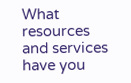What resources and services have you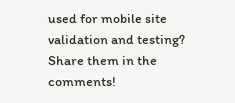used for mobile site validation and testing? Share them in the comments!